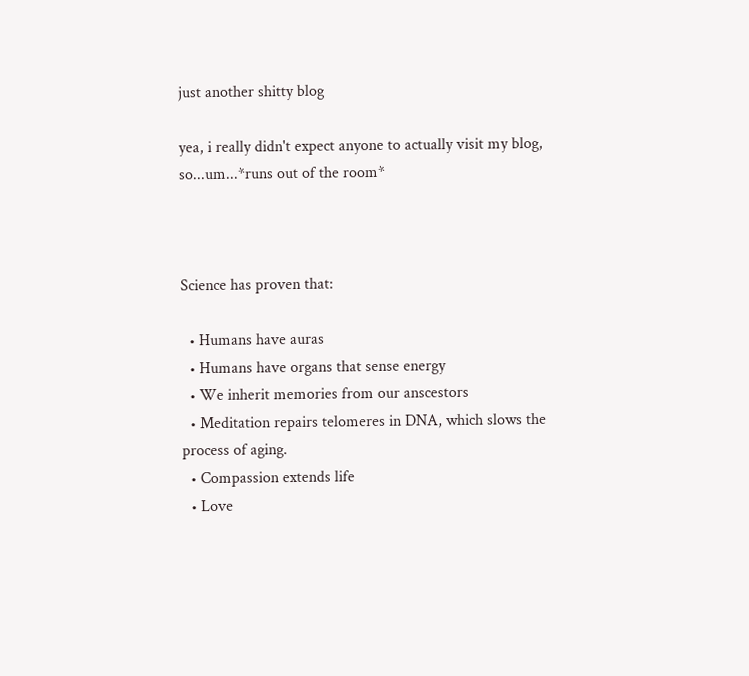just another shitty blog

yea, i really didn't expect anyone to actually visit my blog, so...um...*runs out of the room*



Science has proven that:

  • Humans have auras
  • Humans have organs that sense energy
  • We inherit memories from our anscestors
  • Meditation repairs telomeres in DNA, which slows the process of aging.
  • Compassion extends life
  • Love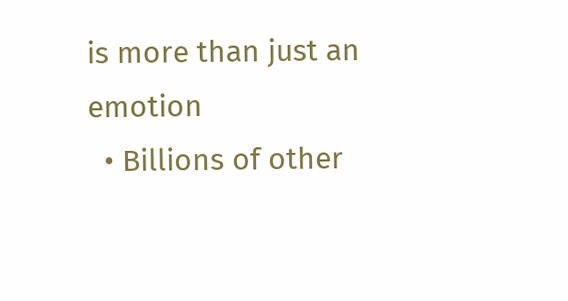is more than just an emotion
  • Billions of other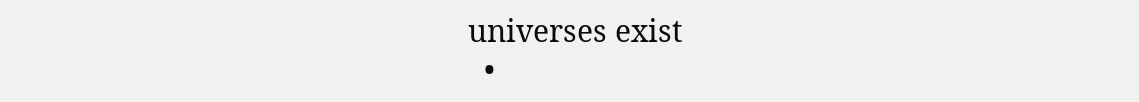universes exist
  •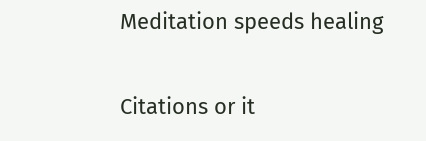Meditation speeds healing

Citations or it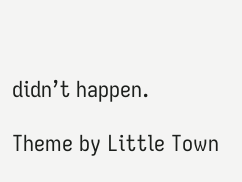didn’t happen.

Theme by Little Town